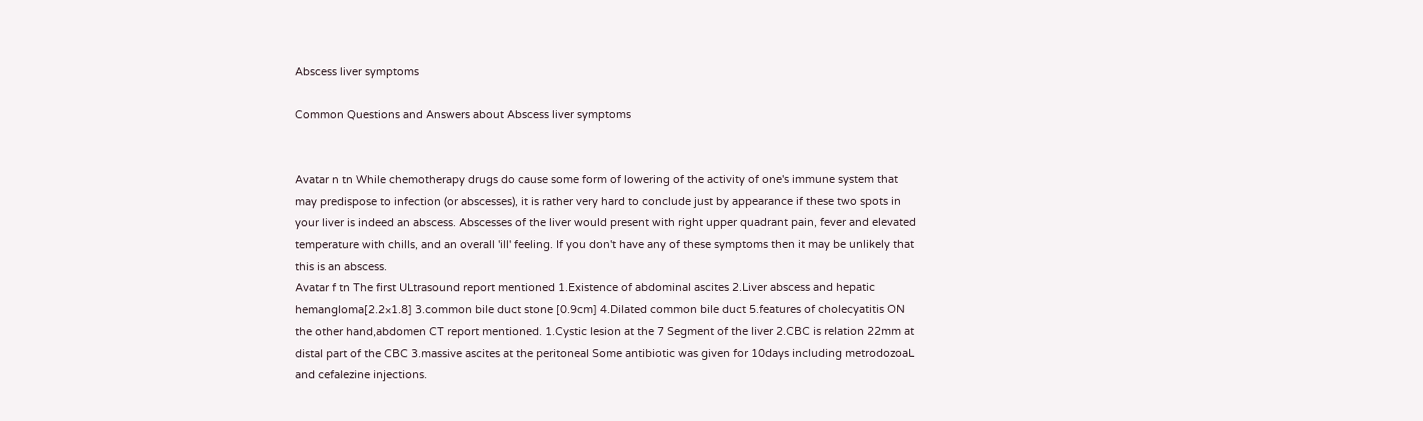Abscess liver symptoms

Common Questions and Answers about Abscess liver symptoms


Avatar n tn While chemotherapy drugs do cause some form of lowering of the activity of one's immune system that may predispose to infection (or abscesses), it is rather very hard to conclude just by appearance if these two spots in your liver is indeed an abscess. Abscesses of the liver would present with right upper quadrant pain, fever and elevated temperature with chills, and an overall 'ill' feeling. If you don't have any of these symptoms then it may be unlikely that this is an abscess.
Avatar f tn The first ULtrasound report mentioned 1.Existence of abdominal ascites 2.Liver abscess and hepatic hemangloma[2.2×1.8] 3.common bile duct stone [0.9cm] 4.Dilated common bile duct 5.features of cholecyatitis ON the other hand,abdomen CT report mentioned. 1.Cystic lesion at the 7 Segment of the liver 2.CBC is relation 22mm at distal part of the CBC 3.massive ascites at the peritoneal Some antibiotic was given for 10days including metrodozoaL and cefalezine injections.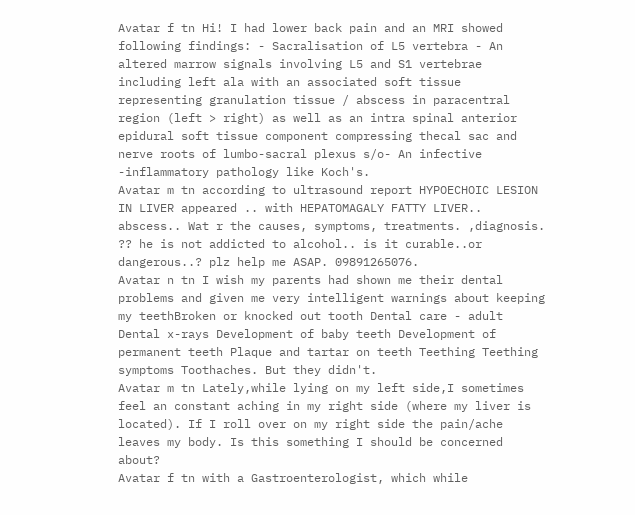Avatar f tn Hi! I had lower back pain and an MRI showed following findings: - Sacralisation of L5 vertebra - An altered marrow signals involving L5 and S1 vertebrae including left ala with an associated soft tissue representing granulation tissue / abscess in paracentral region (left > right) as well as an intra spinal anterior epidural soft tissue component compressing thecal sac and nerve roots of lumbo-sacral plexus s/o- An infective -inflammatory pathology like Koch's.
Avatar m tn according to ultrasound report HYPOECHOIC LESION IN LIVER appeared .. with HEPATOMAGALY FATTY LIVER.. abscess.. Wat r the causes, symptoms, treatments. ,diagnosis. ?? he is not addicted to alcohol.. is it curable..or dangerous..? plz help me ASAP. 09891265076.
Avatar n tn I wish my parents had shown me their dental problems and given me very intelligent warnings about keeping my teethBroken or knocked out tooth Dental care - adult Dental x-rays Development of baby teeth Development of permanent teeth Plaque and tartar on teeth Teething Teething symptoms Toothaches. But they didn't.
Avatar m tn Lately,while lying on my left side,I sometimes feel an constant aching in my right side (where my liver is located). If I roll over on my right side the pain/ache leaves my body. Is this something I should be concerned about?
Avatar f tn with a Gastroenterologist, which while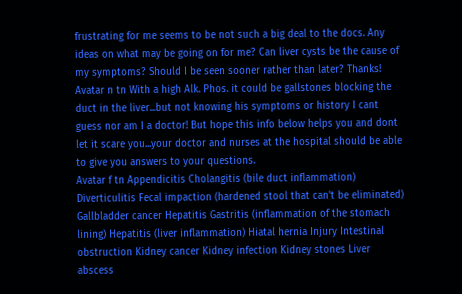frustrating for me seems to be not such a big deal to the docs. Any ideas on what may be going on for me? Can liver cysts be the cause of my symptoms? Should I be seen sooner rather than later? Thanks!
Avatar n tn With a high Alk. Phos. it could be gallstones blocking the duct in the liver...but not knowing his symptoms or history I cant guess nor am I a doctor! But hope this info below helps you and dont let it scare you...your doctor and nurses at the hospital should be able to give you answers to your questions.
Avatar f tn Appendicitis Cholangitis (bile duct inflammation) Diverticulitis Fecal impaction (hardened stool that can't be eliminated) Gallbladder cancer Hepatitis Gastritis (inflammation of the stomach lining) Hepatitis (liver inflammation) Hiatal hernia Injury Intestinal obstruction Kidney cancer Kidney infection Kidney stones Liver abscess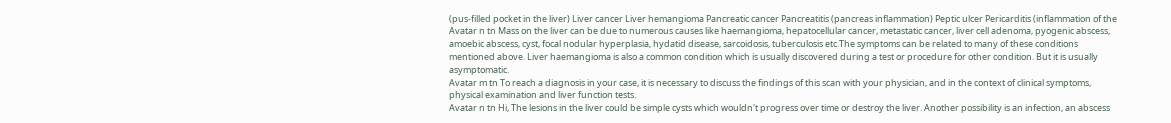(pus-filled pocket in the liver) Liver cancer Liver hemangioma Pancreatic cancer Pancreatitis (pancreas inflammation) Peptic ulcer Pericarditis (inflammation of the
Avatar n tn Mass on the liver can be due to numerous causes like haemangioma, hepatocellular cancer, metastatic cancer, liver cell adenoma, pyogenic abscess, amoebic abscess, cyst, focal nodular hyperplasia, hydatid disease, sarcoidosis, tuberculosis etc.The symptoms can be related to many of these conditions mentioned above. Liver haemangioma is also a common condition which is usually discovered during a test or procedure for other condition. But it is usually asymptomatic.
Avatar m tn To reach a diagnosis in your case, it is necessary to discuss the findings of this scan with your physician, and in the context of clinical symptoms, physical examination and liver function tests.
Avatar n tn Hi, The lesions in the liver could be simple cysts which wouldn't progress over time or destroy the liver. Another possibility is an infection, an abscess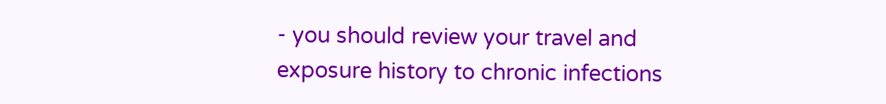- you should review your travel and exposure history to chronic infections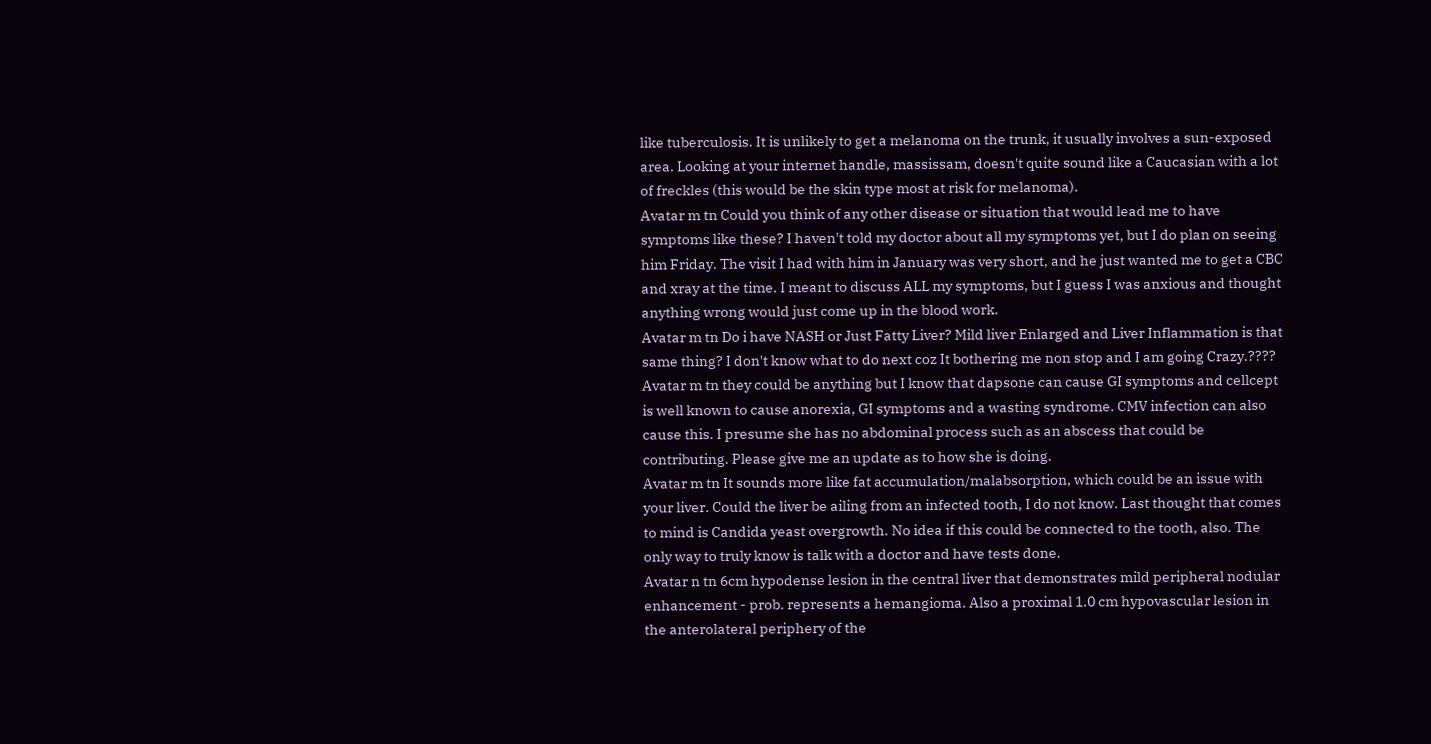like tuberculosis. It is unlikely to get a melanoma on the trunk, it usually involves a sun-exposed area. Looking at your internet handle, massissam, doesn't quite sound like a Caucasian with a lot of freckles (this would be the skin type most at risk for melanoma).
Avatar m tn Could you think of any other disease or situation that would lead me to have symptoms like these? I haven't told my doctor about all my symptoms yet, but I do plan on seeing him Friday. The visit I had with him in January was very short, and he just wanted me to get a CBC and xray at the time. I meant to discuss ALL my symptoms, but I guess I was anxious and thought anything wrong would just come up in the blood work.
Avatar m tn Do i have NASH or Just Fatty Liver? Mild liver Enlarged and Liver Inflammation is that same thing? I don't know what to do next coz It bothering me non stop and I am going Crazy.????
Avatar m tn they could be anything but I know that dapsone can cause GI symptoms and cellcept is well known to cause anorexia, GI symptoms and a wasting syndrome. CMV infection can also cause this. I presume she has no abdominal process such as an abscess that could be contributing. Please give me an update as to how she is doing.
Avatar m tn It sounds more like fat accumulation/malabsorption, which could be an issue with your liver. Could the liver be ailing from an infected tooth, I do not know. Last thought that comes to mind is Candida yeast overgrowth. No idea if this could be connected to the tooth, also. The only way to truly know is talk with a doctor and have tests done.
Avatar n tn 6cm hypodense lesion in the central liver that demonstrates mild peripheral nodular enhancement - prob. represents a hemangioma. Also a proximal 1.0 cm hypovascular lesion in the anterolateral periphery of the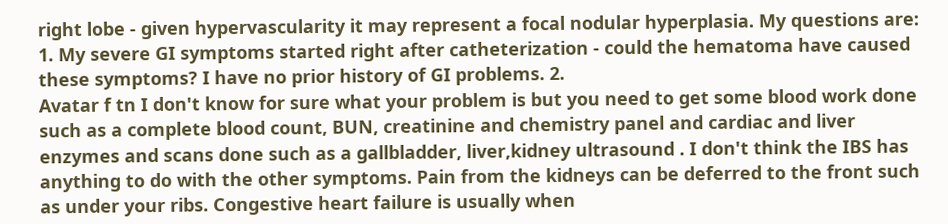right lobe - given hypervascularity it may represent a focal nodular hyperplasia. My questions are: 1. My severe GI symptoms started right after catheterization - could the hematoma have caused these symptoms? I have no prior history of GI problems. 2.
Avatar f tn I don't know for sure what your problem is but you need to get some blood work done such as a complete blood count, BUN, creatinine and chemistry panel and cardiac and liver enzymes and scans done such as a gallbladder, liver,kidney ultrasound . I don't think the IBS has anything to do with the other symptoms. Pain from the kidneys can be deferred to the front such as under your ribs. Congestive heart failure is usually when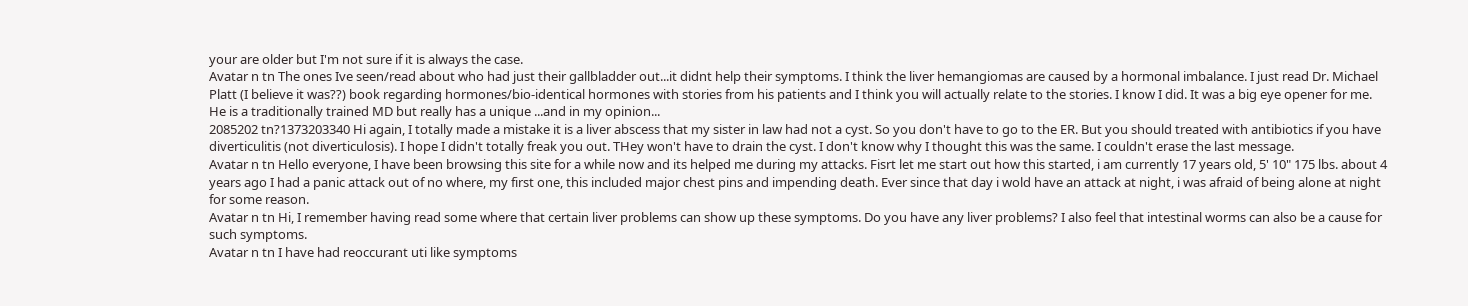your are older but I'm not sure if it is always the case.
Avatar n tn The ones Ive seen/read about who had just their gallbladder out...it didnt help their symptoms. I think the liver hemangiomas are caused by a hormonal imbalance. I just read Dr. Michael Platt (I believe it was??) book regarding hormones/bio-identical hormones with stories from his patients and I think you will actually relate to the stories. I know I did. It was a big eye opener for me. He is a traditionally trained MD but really has a unique ...and in my opinion...
2085202 tn?1373203340 Hi again, I totally made a mistake it is a liver abscess that my sister in law had not a cyst. So you don't have to go to the ER. But you should treated with antibiotics if you have diverticulitis (not diverticulosis). I hope I didn't totally freak you out. THey won't have to drain the cyst. I don't know why I thought this was the same. I couldn't erase the last message.
Avatar n tn Hello everyone, I have been browsing this site for a while now and its helped me during my attacks. Fisrt let me start out how this started, i am currently 17 years old, 5' 10" 175 lbs. about 4 years ago I had a panic attack out of no where, my first one, this included major chest pins and impending death. Ever since that day i wold have an attack at night, i was afraid of being alone at night for some reason.
Avatar n tn Hi, I remember having read some where that certain liver problems can show up these symptoms. Do you have any liver problems? I also feel that intestinal worms can also be a cause for such symptoms.
Avatar n tn I have had reoccurant uti like symptoms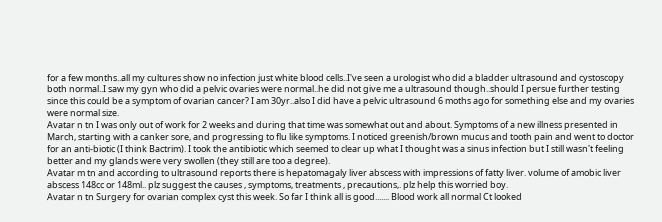for a few months..all my cultures show no infection just white blood cells..I've seen a urologist who did a bladder ultrasound and cystoscopy both normal..I saw my gyn who did a pelvic ovaries were normal..he did not give me a ultrasound though..should I persue further testing since this could be a symptom of ovarian cancer? I am 30yr..also I did have a pelvic ultrasound 6 moths ago for something else and my ovaries were normal size.
Avatar n tn I was only out of work for 2 weeks and during that time was somewhat out and about. Symptoms of a new illness presented in March, starting with a canker sore, and progressing to flu like symptoms. I noticed greenish/brown mucus and tooth pain and went to doctor for an anti-biotic (I think Bactrim). I took the antibiotic which seemed to clear up what I thought was a sinus infection but I still wasn't feeling better and my glands were very swollen (they still are too a degree).
Avatar m tn and according to ultrasound reports there is hepatomagaly liver abscess with impressions of fatty liver. volume of amobic liver abscess 148cc or 148ml.. plz suggest the causes , symptoms, treatments , precautions,. plz help this worried boy.
Avatar n tn Surgery for ovarian complex cyst this week. So far I think all is good....... Blood work all normal Ct looked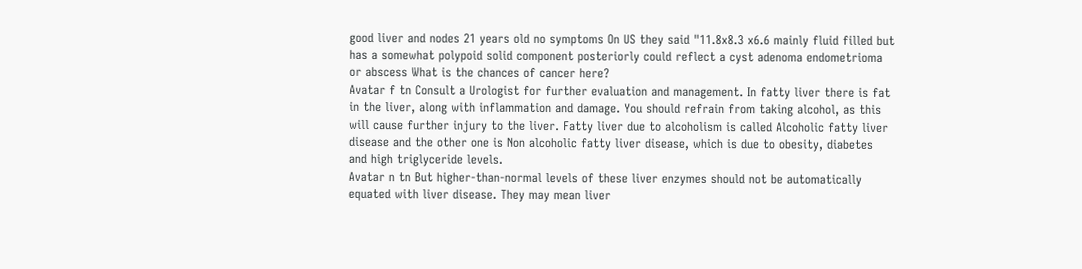good liver and nodes 21 years old no symptoms On US they said "11.8x8.3 x6.6 mainly fluid filled but has a somewhat polypoid solid component posteriorly could reflect a cyst adenoma endometrioma or abscess What is the chances of cancer here?
Avatar f tn Consult a Urologist for further evaluation and management. In fatty liver there is fat in the liver, along with inflammation and damage. You should refrain from taking alcohol, as this will cause further injury to the liver. Fatty liver due to alcoholism is called Alcoholic fatty liver disease and the other one is Non alcoholic fatty liver disease, which is due to obesity, diabetes and high triglyceride levels.
Avatar n tn But higher-than-normal levels of these liver enzymes should not be automatically equated with liver disease. They may mean liver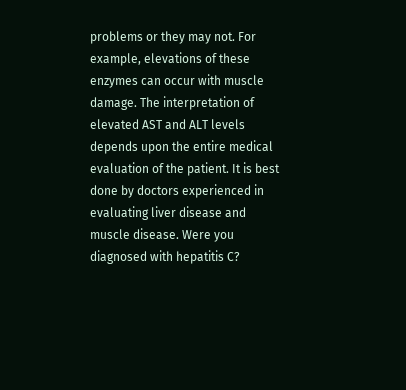problems or they may not. For example, elevations of these enzymes can occur with muscle damage. The interpretation of elevated AST and ALT levels depends upon the entire medical evaluation of the patient. It is best done by doctors experienced in evaluating liver disease and muscle disease. Were you diagnosed with hepatitis C?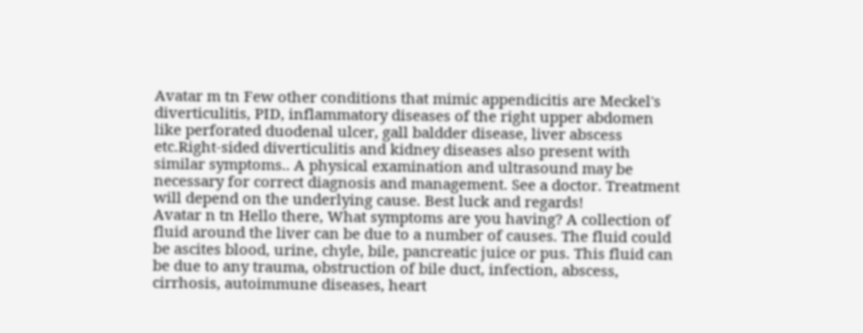Avatar m tn Few other conditions that mimic appendicitis are Meckel's diverticulitis, PID, inflammatory diseases of the right upper abdomen like perforated duodenal ulcer, gall baldder disease, liver abscess etc.Right-sided diverticulitis and kidney diseases also present with similar symptoms.. A physical examination and ultrasound may be necessary for correct diagnosis and management. See a doctor. Treatment will depend on the underlying cause. Best luck and regards!
Avatar n tn Hello there, What symptoms are you having? A collection of fluid around the liver can be due to a number of causes. The fluid could be ascites blood, urine, chyle, bile, pancreatic juice or pus. This fluid can be due to any trauma, obstruction of bile duct, infection, abscess, cirrhosis, autoimmune diseases, heart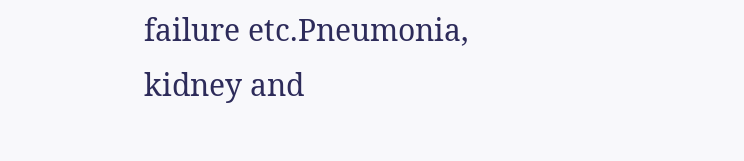failure etc.Pneumonia, kidney and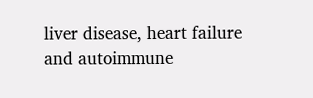liver disease, heart failure and autoimmune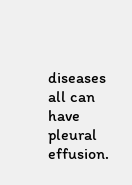diseases all can have pleural effusion.